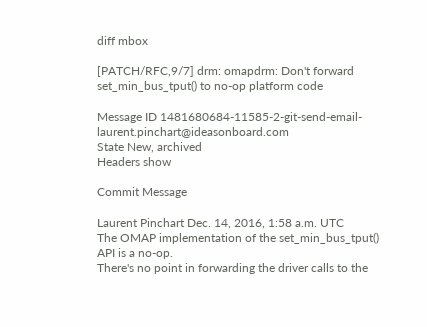diff mbox

[PATCH/RFC,9/7] drm: omapdrm: Don't forward set_min_bus_tput() to no-op platform code

Message ID 1481680684-11585-2-git-send-email-laurent.pinchart@ideasonboard.com
State New, archived
Headers show

Commit Message

Laurent Pinchart Dec. 14, 2016, 1:58 a.m. UTC
The OMAP implementation of the set_min_bus_tput() API is a no-op.
There's no point in forwarding the driver calls to the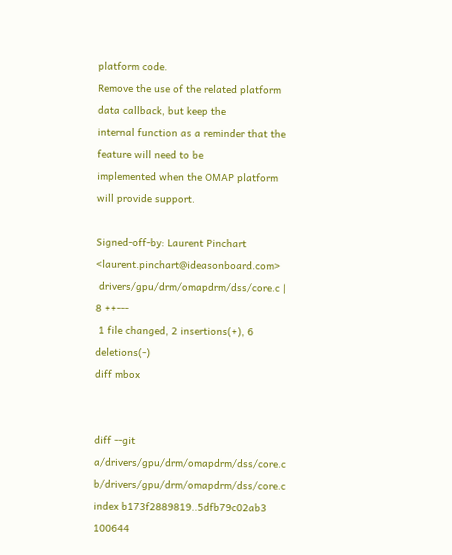platform code.
Remove the use of the related platform data callback, but keep the
internal function as a reminder that the feature will need to be
implemented when the OMAP platform will provide support.

Signed-off-by: Laurent Pinchart <laurent.pinchart@ideasonboard.com>
 drivers/gpu/drm/omapdrm/dss/core.c | 8 ++---
 1 file changed, 2 insertions(+), 6 deletions(-)
diff mbox


diff --git a/drivers/gpu/drm/omapdrm/dss/core.c b/drivers/gpu/drm/omapdrm/dss/core.c
index b173f2889819..5dfb79c02ab3 100644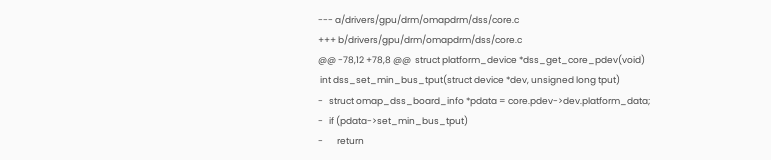--- a/drivers/gpu/drm/omapdrm/dss/core.c
+++ b/drivers/gpu/drm/omapdrm/dss/core.c
@@ -78,12 +78,8 @@  struct platform_device *dss_get_core_pdev(void)
 int dss_set_min_bus_tput(struct device *dev, unsigned long tput)
-   struct omap_dss_board_info *pdata = core.pdev->dev.platform_data;
-   if (pdata->set_min_bus_tput)
-       return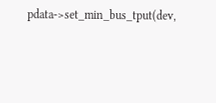pdata->set_min_bus_tput(dev,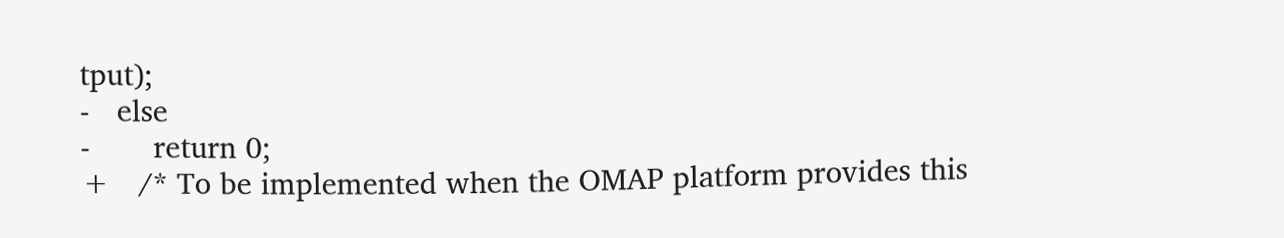tput);
-   else
-       return 0;
+   /* To be implemented when the OMAP platform provides this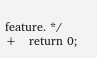feature. */
+   return 0;